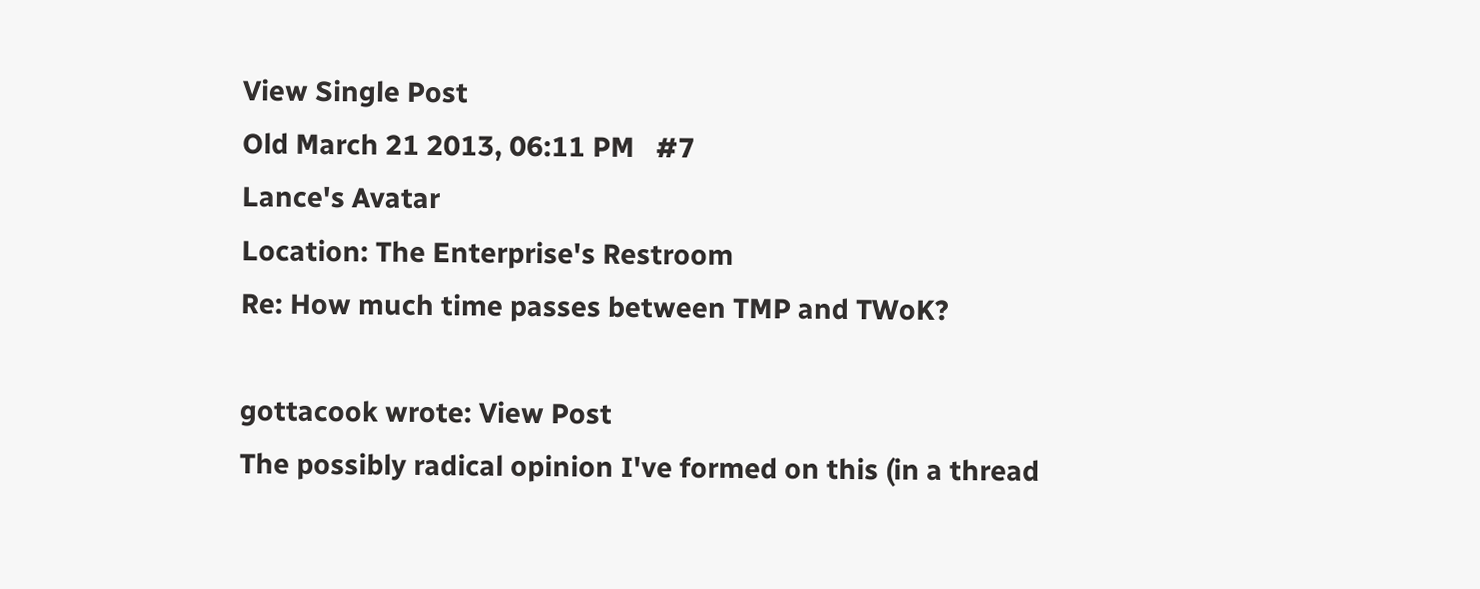View Single Post
Old March 21 2013, 06:11 PM   #7
Lance's Avatar
Location: The Enterprise's Restroom
Re: How much time passes between TMP and TWoK?

gottacook wrote: View Post
The possibly radical opinion I've formed on this (in a thread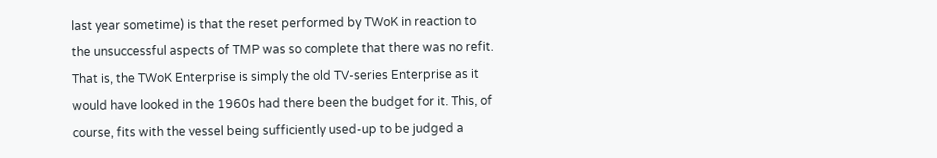last year sometime) is that the reset performed by TWoK in reaction to the unsuccessful aspects of TMP was so complete that there was no refit. That is, the TWoK Enterprise is simply the old TV-series Enterprise as it would have looked in the 1960s had there been the budget for it. This, of course, fits with the vessel being sufficiently used-up to be judged a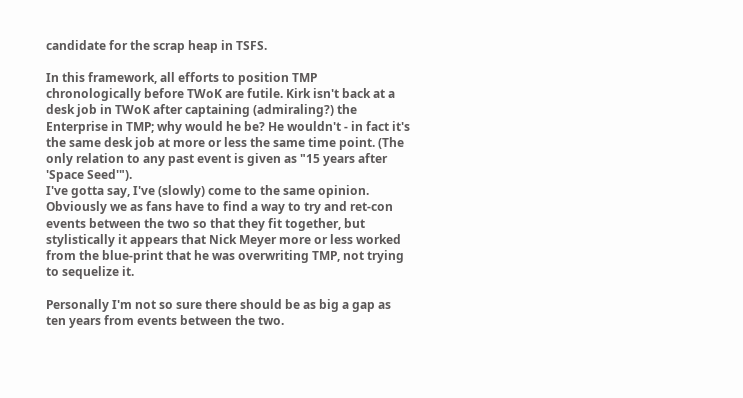candidate for the scrap heap in TSFS.

In this framework, all efforts to position TMP chronologically before TWoK are futile. Kirk isn't back at a desk job in TWoK after captaining (admiraling?) the Enterprise in TMP; why would he be? He wouldn't - in fact it's the same desk job at more or less the same time point. (The only relation to any past event is given as "15 years after 'Space Seed'").
I've gotta say, I've (slowly) come to the same opinion. Obviously we as fans have to find a way to try and ret-con events between the two so that they fit together, but stylistically it appears that Nick Meyer more or less worked from the blue-print that he was overwriting TMP, not trying to sequelize it.

Personally I'm not so sure there should be as big a gap as ten years from events between the two.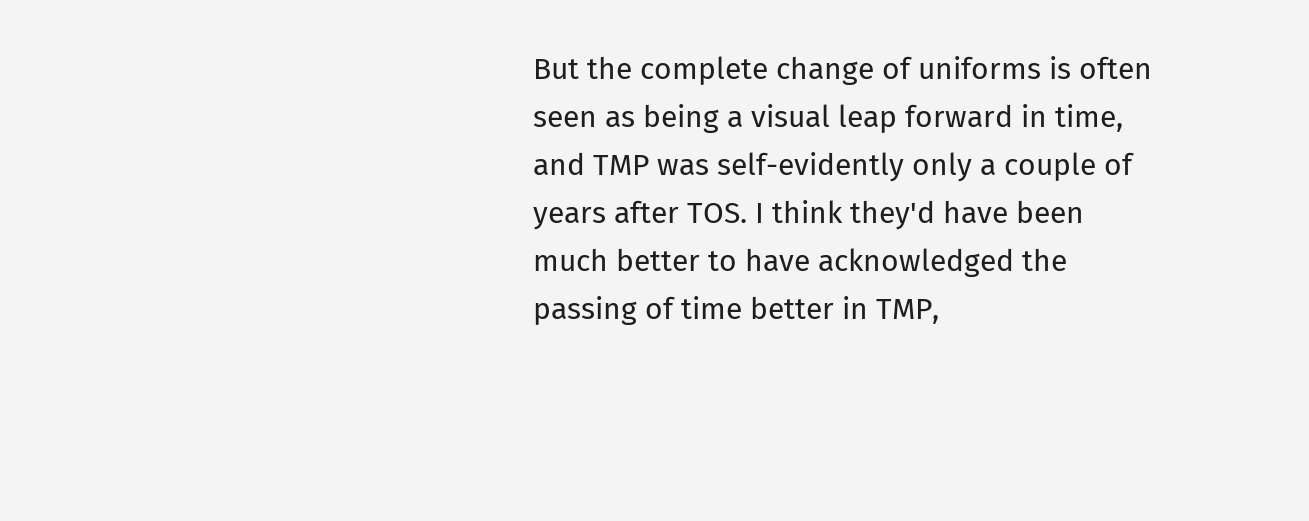But the complete change of uniforms is often seen as being a visual leap forward in time, and TMP was self-evidently only a couple of years after TOS. I think they'd have been much better to have acknowledged the passing of time better in TMP,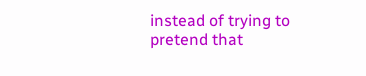instead of trying to pretend that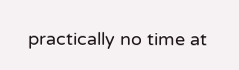practically no time at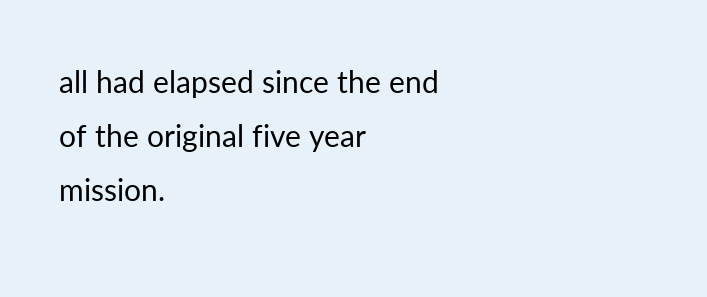all had elapsed since the end of the original five year mission.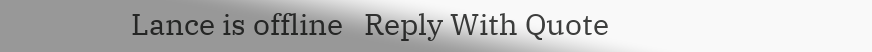Lance is offline   Reply With Quote